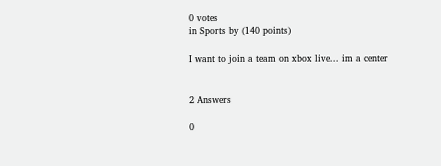0 votes
in Sports by (140 points)

I want to join a team on xbox live... im a center


2 Answers

0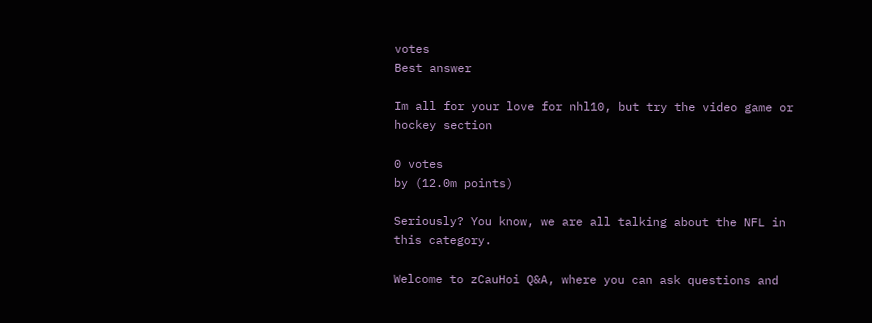votes
Best answer

Im all for your love for nhl10, but try the video game or hockey section

0 votes
by (12.0m points)

Seriously? You know, we are all talking about the NFL in this category.

Welcome to zCauHoi Q&A, where you can ask questions and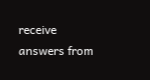receive answers from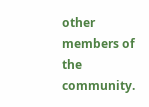other members of the community.